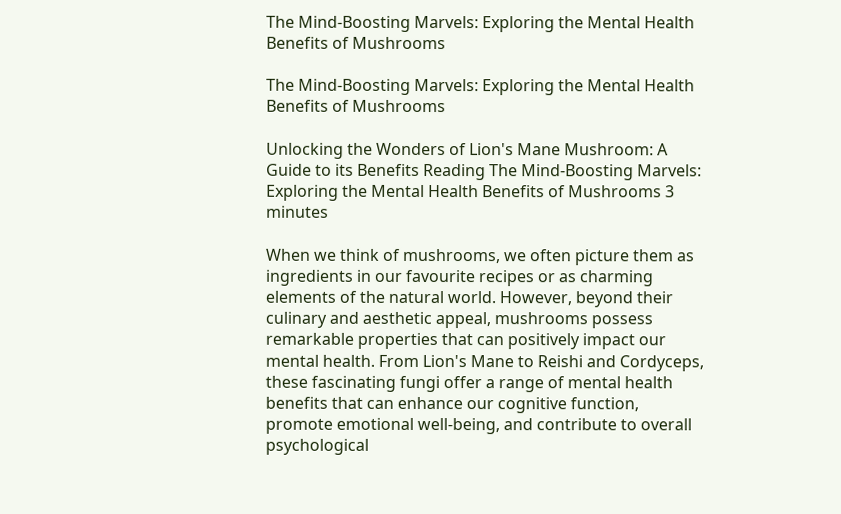The Mind-Boosting Marvels: Exploring the Mental Health Benefits of Mushrooms

The Mind-Boosting Marvels: Exploring the Mental Health Benefits of Mushrooms

Unlocking the Wonders of Lion's Mane Mushroom: A Guide to its Benefits Reading The Mind-Boosting Marvels: Exploring the Mental Health Benefits of Mushrooms 3 minutes

When we think of mushrooms, we often picture them as ingredients in our favourite recipes or as charming elements of the natural world. However, beyond their culinary and aesthetic appeal, mushrooms possess remarkable properties that can positively impact our mental health. From Lion's Mane to Reishi and Cordyceps, these fascinating fungi offer a range of mental health benefits that can enhance our cognitive function, promote emotional well-being, and contribute to overall psychological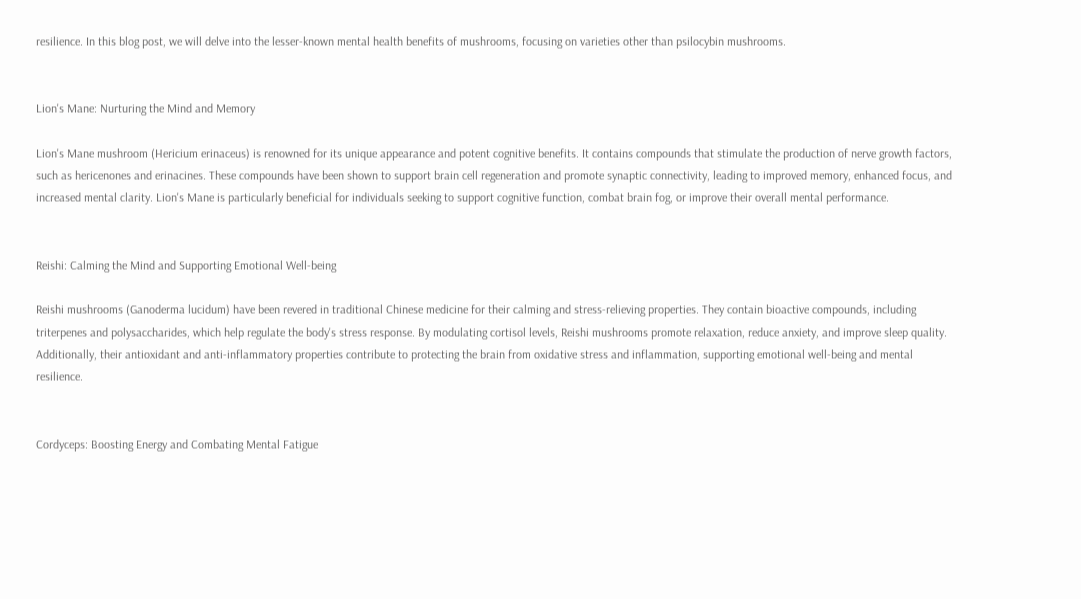resilience. In this blog post, we will delve into the lesser-known mental health benefits of mushrooms, focusing on varieties other than psilocybin mushrooms.


Lion's Mane: Nurturing the Mind and Memory

Lion's Mane mushroom (Hericium erinaceus) is renowned for its unique appearance and potent cognitive benefits. It contains compounds that stimulate the production of nerve growth factors, such as hericenones and erinacines. These compounds have been shown to support brain cell regeneration and promote synaptic connectivity, leading to improved memory, enhanced focus, and increased mental clarity. Lion's Mane is particularly beneficial for individuals seeking to support cognitive function, combat brain fog, or improve their overall mental performance.


Reishi: Calming the Mind and Supporting Emotional Well-being

Reishi mushrooms (Ganoderma lucidum) have been revered in traditional Chinese medicine for their calming and stress-relieving properties. They contain bioactive compounds, including triterpenes and polysaccharides, which help regulate the body's stress response. By modulating cortisol levels, Reishi mushrooms promote relaxation, reduce anxiety, and improve sleep quality. Additionally, their antioxidant and anti-inflammatory properties contribute to protecting the brain from oxidative stress and inflammation, supporting emotional well-being and mental resilience.


Cordyceps: Boosting Energy and Combating Mental Fatigue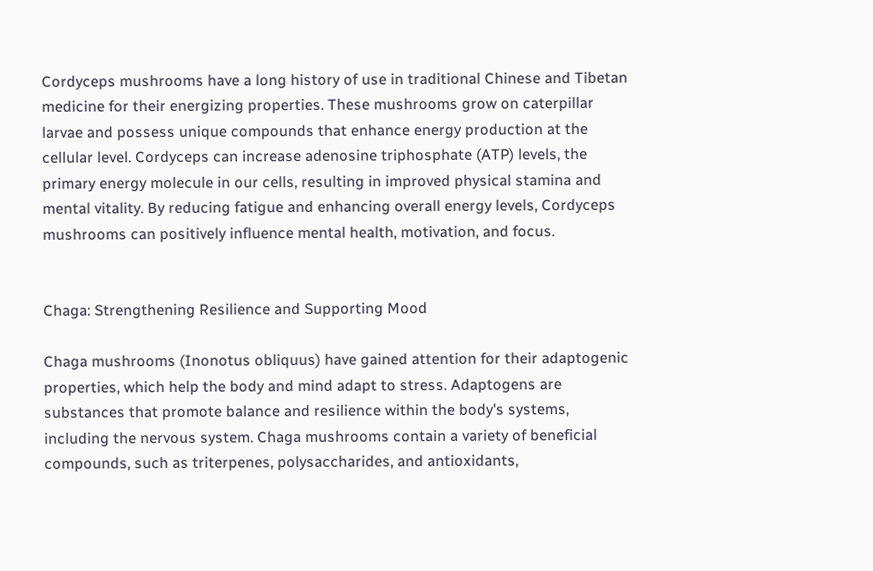Cordyceps mushrooms have a long history of use in traditional Chinese and Tibetan medicine for their energizing properties. These mushrooms grow on caterpillar larvae and possess unique compounds that enhance energy production at the cellular level. Cordyceps can increase adenosine triphosphate (ATP) levels, the primary energy molecule in our cells, resulting in improved physical stamina and mental vitality. By reducing fatigue and enhancing overall energy levels, Cordyceps mushrooms can positively influence mental health, motivation, and focus.


Chaga: Strengthening Resilience and Supporting Mood

Chaga mushrooms (Inonotus obliquus) have gained attention for their adaptogenic properties, which help the body and mind adapt to stress. Adaptogens are substances that promote balance and resilience within the body's systems, including the nervous system. Chaga mushrooms contain a variety of beneficial compounds, such as triterpenes, polysaccharides, and antioxidants,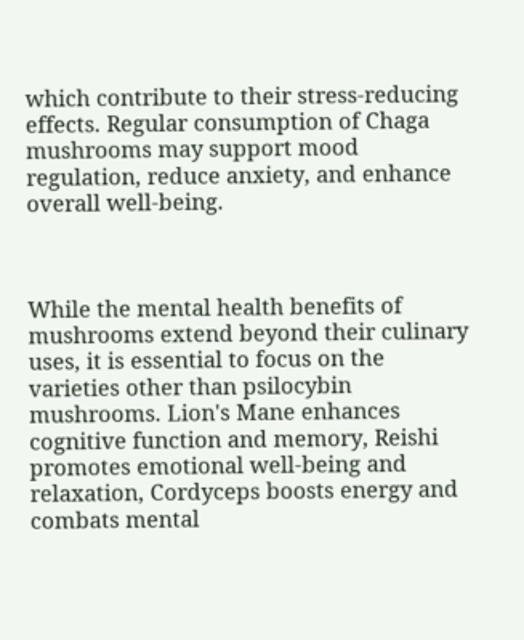which contribute to their stress-reducing effects. Regular consumption of Chaga mushrooms may support mood regulation, reduce anxiety, and enhance overall well-being.



While the mental health benefits of mushrooms extend beyond their culinary uses, it is essential to focus on the varieties other than psilocybin mushrooms. Lion's Mane enhances cognitive function and memory, Reishi promotes emotional well-being and relaxation, Cordyceps boosts energy and combats mental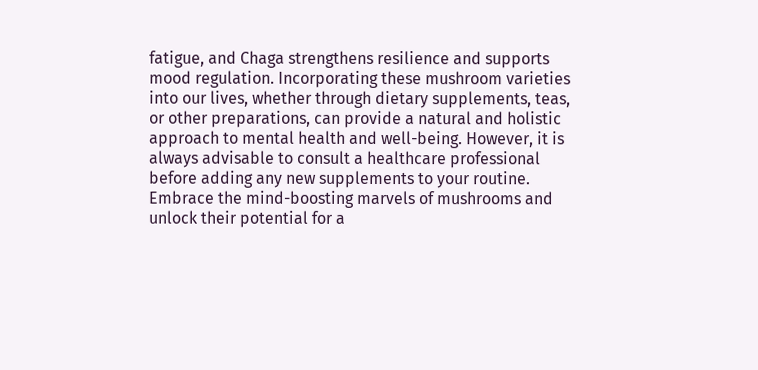fatigue, and Chaga strengthens resilience and supports mood regulation. Incorporating these mushroom varieties into our lives, whether through dietary supplements, teas, or other preparations, can provide a natural and holistic approach to mental health and well-being. However, it is always advisable to consult a healthcare professional before adding any new supplements to your routine. Embrace the mind-boosting marvels of mushrooms and unlock their potential for a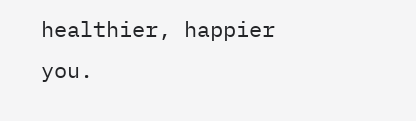healthier, happier you.